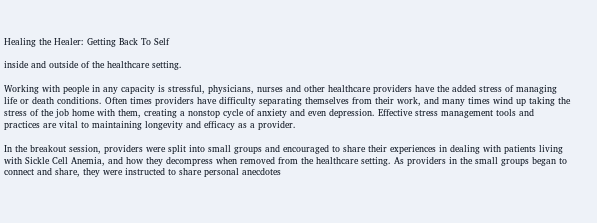Healing the Healer: Getting Back To Self

inside and outside of the healthcare setting.

Working with people in any capacity is stressful, physicians, nurses and other healthcare providers have the added stress of managing life or death conditions. Often times providers have difficulty separating themselves from their work, and many times wind up taking the stress of the job home with them, creating a nonstop cycle of anxiety and even depression. Effective stress management tools and practices are vital to maintaining longevity and efficacy as a provider.

In the breakout session, providers were split into small groups and encouraged to share their experiences in dealing with patients living with Sickle Cell Anemia, and how they decompress when removed from the healthcare setting. As providers in the small groups began to connect and share, they were instructed to share personal anecdotes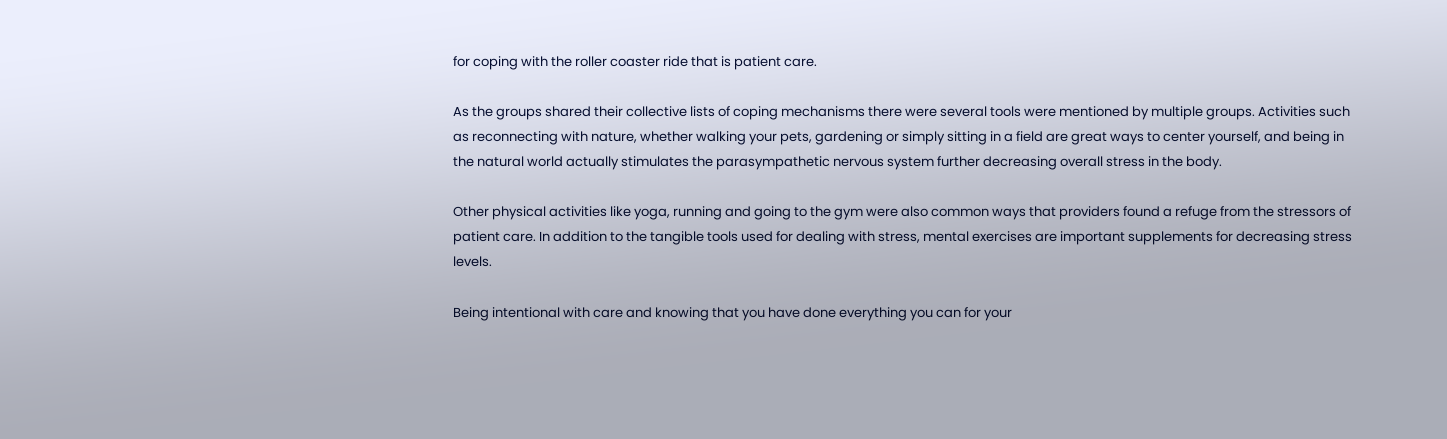for coping with the roller coaster ride that is patient care.

As the groups shared their collective lists of coping mechanisms there were several tools were mentioned by multiple groups. Activities such as reconnecting with nature, whether walking your pets, gardening or simply sitting in a field are great ways to center yourself, and being in the natural world actually stimulates the parasympathetic nervous system further decreasing overall stress in the body.

Other physical activities like yoga, running and going to the gym were also common ways that providers found a refuge from the stressors of patient care. In addition to the tangible tools used for dealing with stress, mental exercises are important supplements for decreasing stress levels.

Being intentional with care and knowing that you have done everything you can for your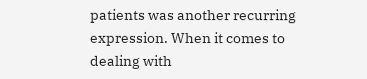patients was another recurring expression. When it comes to dealing with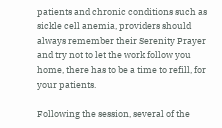patients and chronic conditions such as sickle cell anemia, providers should always remember their Serenity Prayer and try not to let the work follow you home, there has to be a time to refill, for your patients.

Following the session, several of the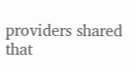providers shared that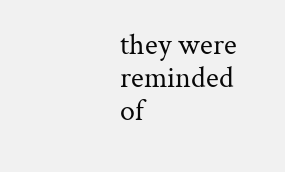they were reminded of